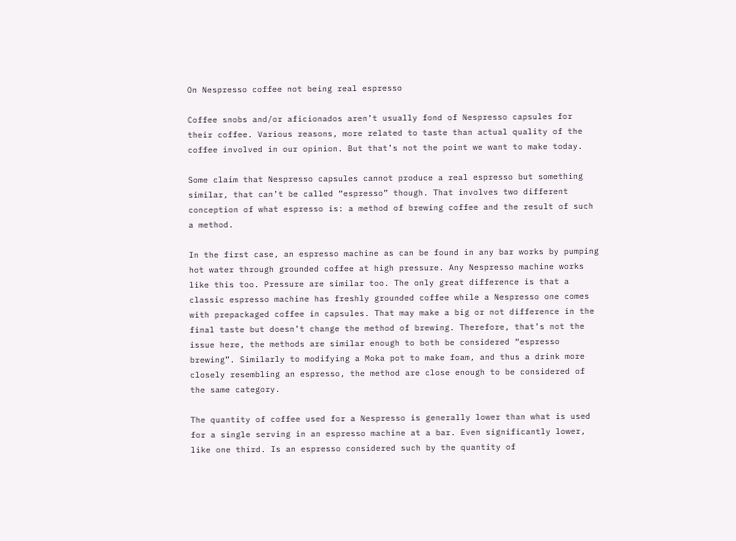On Nespresso coffee not being real espresso

Coffee snobs and/or aficionados aren’t usually fond of Nespresso capsules for their coffee. Various reasons, more related to taste than actual quality of the coffee involved in our opinion. But that’s not the point we want to make today.

Some claim that Nespresso capsules cannot produce a real espresso but something similar, that can’t be called “espresso” though. That involves two different conception of what espresso is: a method of brewing coffee and the result of such a method.

In the first case, an espresso machine as can be found in any bar works by pumping hot water through grounded coffee at high pressure. Any Nespresso machine works like this too. Pressure are similar too. The only great difference is that a classic espresso machine has freshly grounded coffee while a Nespresso one comes with prepackaged coffee in capsules. That may make a big or not difference in the final taste but doesn’t change the method of brewing. Therefore, that’s not the issue here, the methods are similar enough to both be considered “espresso brewing”. Similarly to modifying a Moka pot to make foam, and thus a drink more closely resembling an espresso, the method are close enough to be considered of the same category.

The quantity of coffee used for a Nespresso is generally lower than what is used for a single serving in an espresso machine at a bar. Even significantly lower, like one third. Is an espresso considered such by the quantity of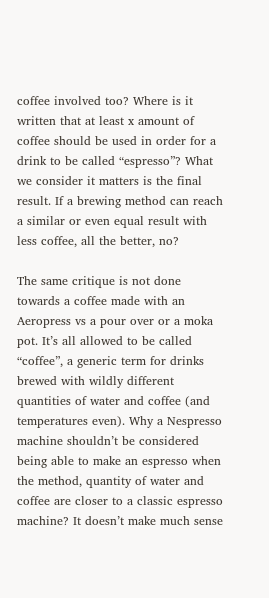coffee involved too? Where is it written that at least x amount of coffee should be used in order for a drink to be called “espresso”? What we consider it matters is the final result. If a brewing method can reach a similar or even equal result with less coffee, all the better, no?

The same critique is not done towards a coffee made with an Aeropress vs a pour over or a moka pot. It’s all allowed to be called “coffee”, a generic term for drinks brewed with wildly different quantities of water and coffee (and temperatures even). Why a Nespresso machine shouldn’t be considered being able to make an espresso when the method, quantity of water and coffee are closer to a classic espresso machine? It doesn’t make much sense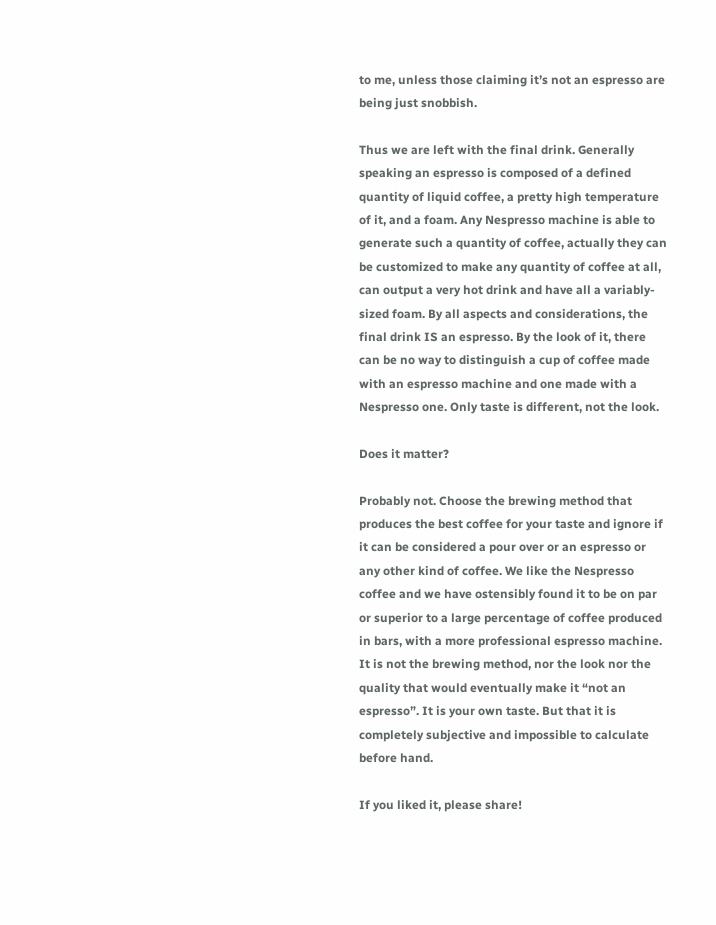to me, unless those claiming it’s not an espresso are being just snobbish.

Thus we are left with the final drink. Generally speaking an espresso is composed of a defined quantity of liquid coffee, a pretty high temperature of it, and a foam. Any Nespresso machine is able to generate such a quantity of coffee, actually they can be customized to make any quantity of coffee at all, can output a very hot drink and have all a variably-sized foam. By all aspects and considerations, the final drink IS an espresso. By the look of it, there can be no way to distinguish a cup of coffee made with an espresso machine and one made with a Nespresso one. Only taste is different, not the look.

Does it matter?

Probably not. Choose the brewing method that produces the best coffee for your taste and ignore if it can be considered a pour over or an espresso or any other kind of coffee. We like the Nespresso coffee and we have ostensibly found it to be on par or superior to a large percentage of coffee produced in bars, with a more professional espresso machine. It is not the brewing method, nor the look nor the quality that would eventually make it “not an espresso”. It is your own taste. But that it is completely subjective and impossible to calculate before hand.

If you liked it, please share!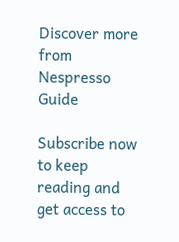Discover more from Nespresso Guide

Subscribe now to keep reading and get access to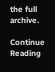the full archive.

Continue Reading